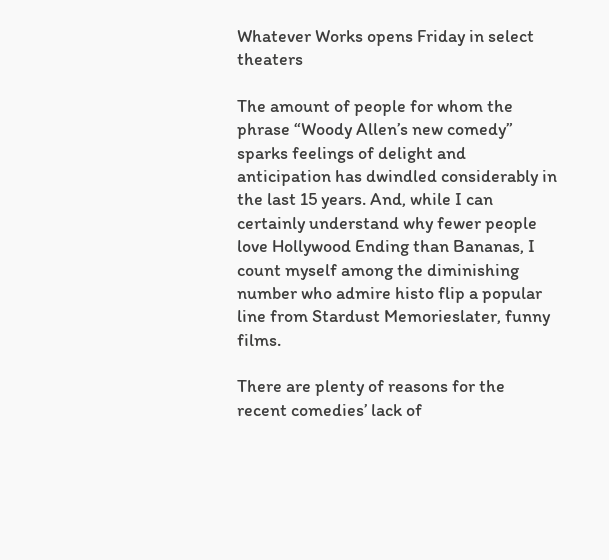Whatever Works opens Friday in select theaters

The amount of people for whom the phrase “Woody Allen’s new comedy” sparks feelings of delight and anticipation has dwindled considerably in the last 15 years. And, while I can certainly understand why fewer people love Hollywood Ending than Bananas, I count myself among the diminishing number who admire histo flip a popular line from Stardust Memorieslater, funny films.

There are plenty of reasons for the recent comedies’ lack of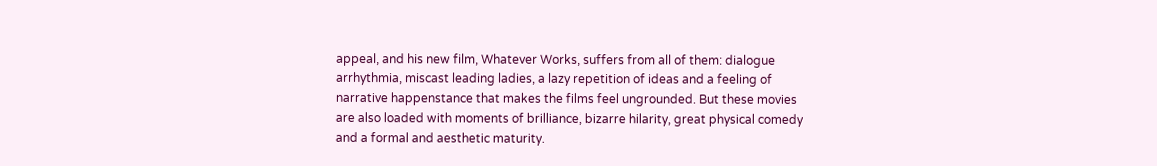appeal, and his new film, Whatever Works, suffers from all of them: dialogue arrhythmia, miscast leading ladies, a lazy repetition of ideas and a feeling of narrative happenstance that makes the films feel ungrounded. But these movies are also loaded with moments of brilliance, bizarre hilarity, great physical comedy and a formal and aesthetic maturity.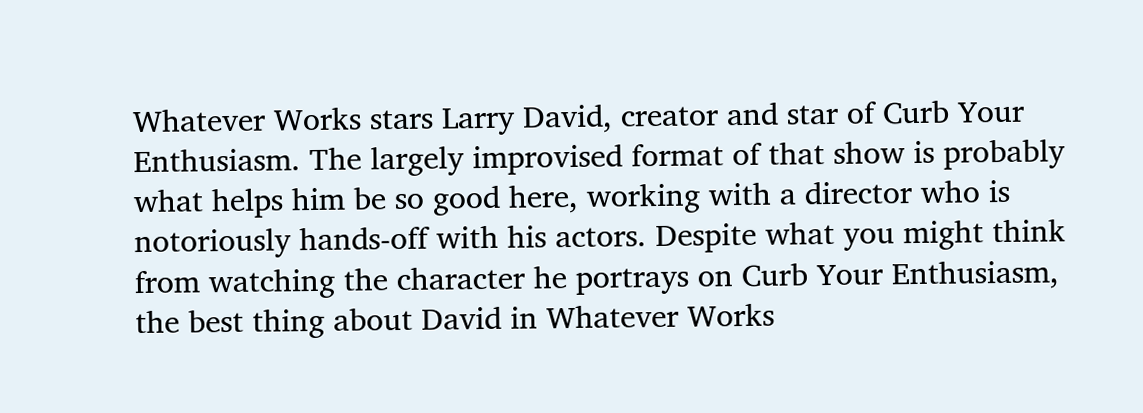Whatever Works stars Larry David, creator and star of Curb Your Enthusiasm. The largely improvised format of that show is probably what helps him be so good here, working with a director who is notoriously hands-off with his actors. Despite what you might think from watching the character he portrays on Curb Your Enthusiasm, the best thing about David in Whatever Works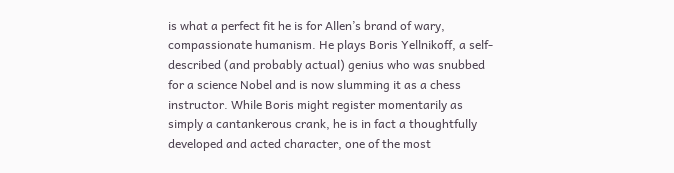is what a perfect fit he is for Allen’s brand of wary, compassionate humanism. He plays Boris Yellnikoff, a self-described (and probably actual) genius who was snubbed for a science Nobel and is now slumming it as a chess instructor. While Boris might register momentarily as simply a cantankerous crank, he is in fact a thoughtfully developed and acted character, one of the most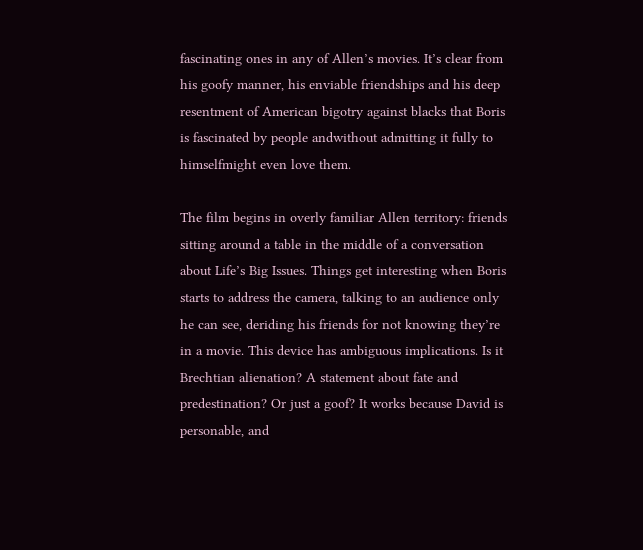fascinating ones in any of Allen’s movies. It’s clear from his goofy manner, his enviable friendships and his deep resentment of American bigotry against blacks that Boris is fascinated by people andwithout admitting it fully to himselfmight even love them.

The film begins in overly familiar Allen territory: friends sitting around a table in the middle of a conversation about Life’s Big Issues. Things get interesting when Boris starts to address the camera, talking to an audience only he can see, deriding his friends for not knowing they’re in a movie. This device has ambiguous implications. Is it Brechtian alienation? A statement about fate and predestination? Or just a goof? It works because David is personable, and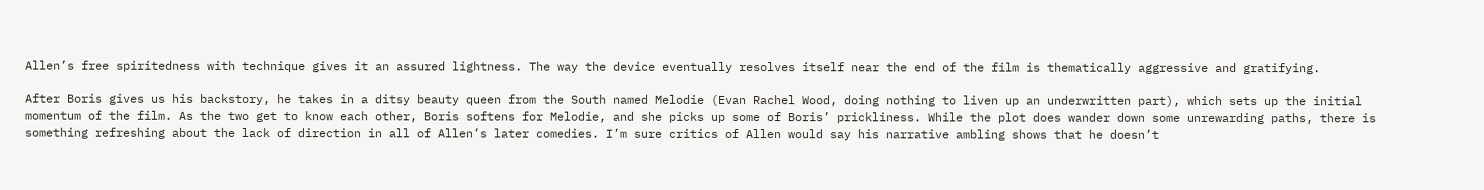Allen’s free spiritedness with technique gives it an assured lightness. The way the device eventually resolves itself near the end of the film is thematically aggressive and gratifying.

After Boris gives us his backstory, he takes in a ditsy beauty queen from the South named Melodie (Evan Rachel Wood, doing nothing to liven up an underwritten part), which sets up the initial momentum of the film. As the two get to know each other, Boris softens for Melodie, and she picks up some of Boris’ prickliness. While the plot does wander down some unrewarding paths, there is something refreshing about the lack of direction in all of Allen’s later comedies. I’m sure critics of Allen would say his narrative ambling shows that he doesn’t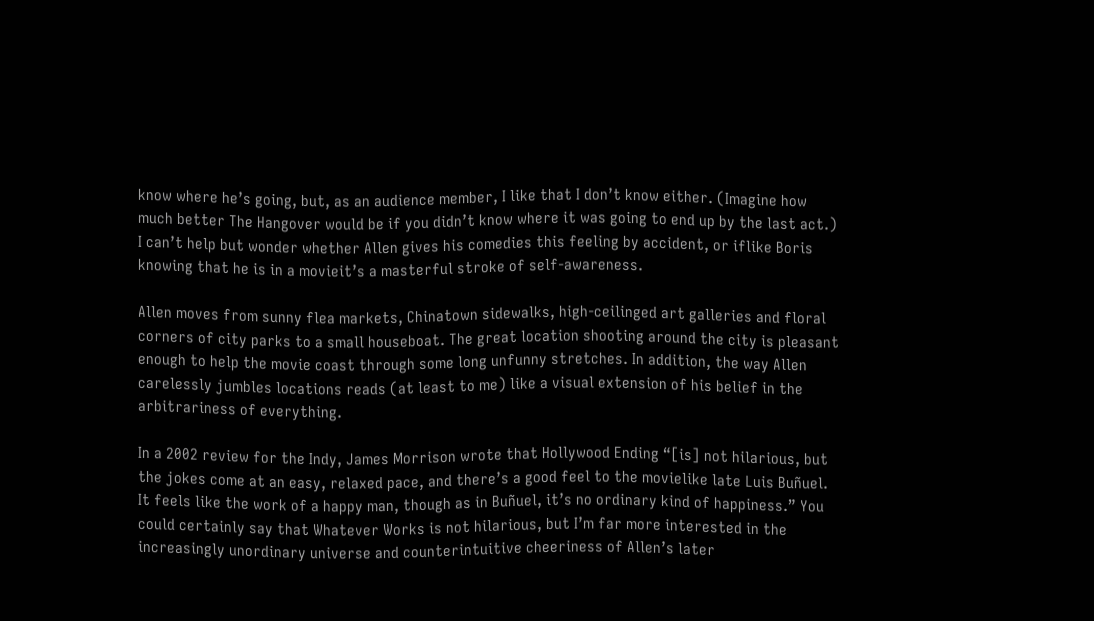know where he’s going, but, as an audience member, I like that I don’t know either. (Imagine how much better The Hangover would be if you didn’t know where it was going to end up by the last act.) I can’t help but wonder whether Allen gives his comedies this feeling by accident, or iflike Boris knowing that he is in a movieit’s a masterful stroke of self-awareness.

Allen moves from sunny flea markets, Chinatown sidewalks, high-ceilinged art galleries and floral corners of city parks to a small houseboat. The great location shooting around the city is pleasant enough to help the movie coast through some long unfunny stretches. In addition, the way Allen carelessly jumbles locations reads (at least to me) like a visual extension of his belief in the arbitrariness of everything.

In a 2002 review for the Indy, James Morrison wrote that Hollywood Ending “[is] not hilarious, but the jokes come at an easy, relaxed pace, and there’s a good feel to the movielike late Luis Buñuel. It feels like the work of a happy man, though as in Buñuel, it’s no ordinary kind of happiness.” You could certainly say that Whatever Works is not hilarious, but I’m far more interested in the increasingly unordinary universe and counterintuitive cheeriness of Allen’s later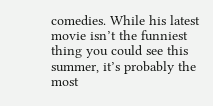comedies. While his latest movie isn’t the funniest thing you could see this summer, it’s probably the most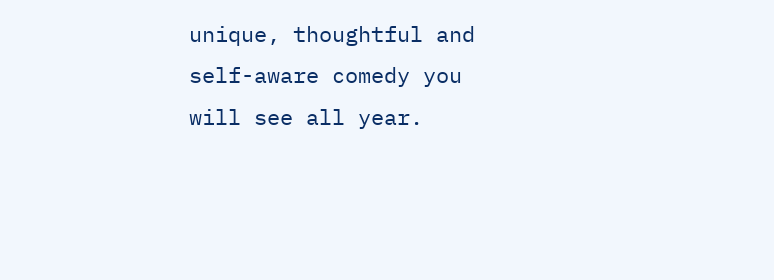unique, thoughtful and self-aware comedy you will see all year.